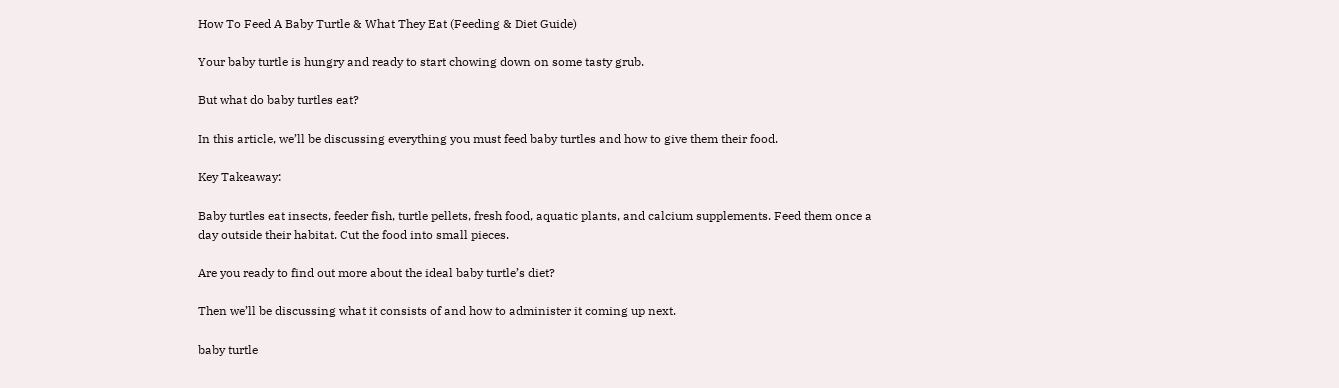How To Feed A Baby Turtle & What They Eat (Feeding & Diet Guide)

Your baby turtle is hungry and ready to start chowing down on some tasty grub.

But what do baby turtles eat?

In this article, we’ll be discussing everything you must feed baby turtles and how to give them their food.

Key Takeaway:

Baby turtles eat insects, feeder fish, turtle pellets, fresh food, aquatic plants, and calcium supplements. Feed them once a day outside their habitat. Cut the food into small pieces.

Are you ready to find out more about the ideal baby turtle’s diet?

Then we’ll be discussing what it consists of and how to administer it coming up next.

baby turtle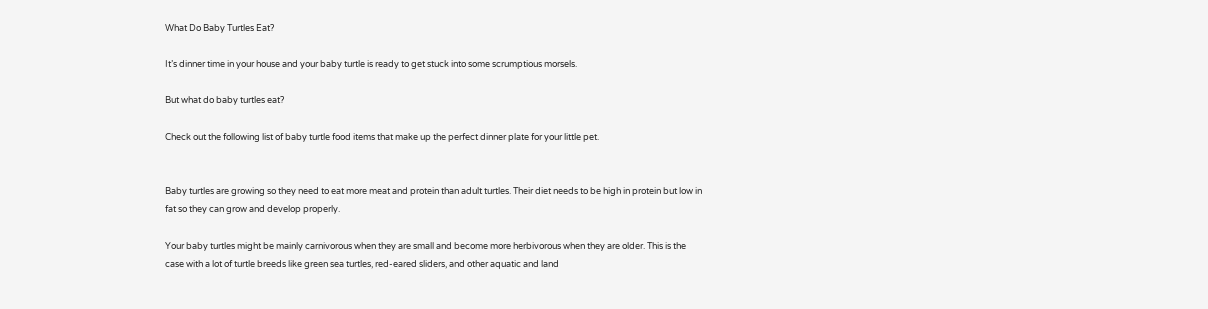What Do Baby Turtles Eat?

It’s dinner time in your house and your baby turtle is ready to get stuck into some scrumptious morsels.

But what do baby turtles eat?

Check out the following list of baby turtle food items that make up the perfect dinner plate for your little pet.


Baby turtles are growing so they need to eat more meat and protein than adult turtles. Their diet needs to be high in protein but low in fat so they can grow and develop properly.

Your baby turtles might be mainly carnivorous when they are small and become more herbivorous when they are older. This is the case with a lot of turtle breeds like green sea turtles, red-eared sliders, and other aquatic and land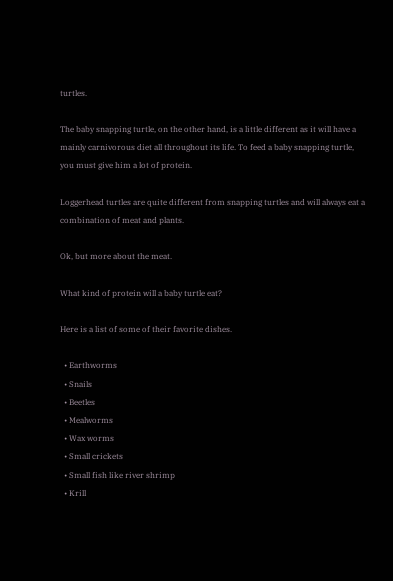turtles.

The baby snapping turtle, on the other hand, is a little different as it will have a mainly carnivorous diet all throughout its life. To feed a baby snapping turtle, you must give him a lot of protein.

Loggerhead turtles are quite different from snapping turtles and will always eat a combination of meat and plants.

Ok, but more about the meat.

What kind of protein will a baby turtle eat?

Here is a list of some of their favorite dishes.

  • Earthworms
  • Snails
  • Beetles
  • Mealworms
  • Wax worms
  • Small crickets
  • Small fish like river shrimp
  • Krill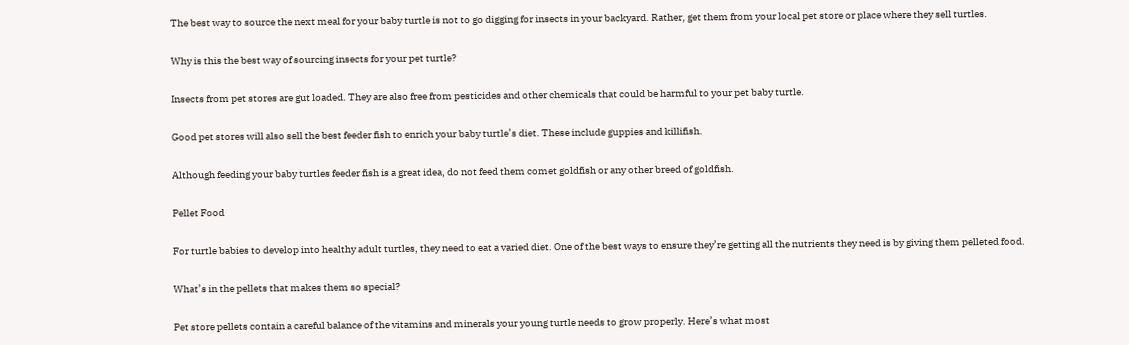The best way to source the next meal for your baby turtle is not to go digging for insects in your backyard. Rather, get them from your local pet store or place where they sell turtles.

Why is this the best way of sourcing insects for your pet turtle?

Insects from pet stores are gut loaded. They are also free from pesticides and other chemicals that could be harmful to your pet baby turtle.

Good pet stores will also sell the best feeder fish to enrich your baby turtle’s diet. These include guppies and killifish.

Although feeding your baby turtles feeder fish is a great idea, do not feed them comet goldfish or any other breed of goldfish.

Pellet Food

For turtle babies to develop into healthy adult turtles, they need to eat a varied diet. One of the best ways to ensure they’re getting all the nutrients they need is by giving them pelleted food.

What’s in the pellets that makes them so special?

Pet store pellets contain a careful balance of the vitamins and minerals your young turtle needs to grow properly. Here’s what most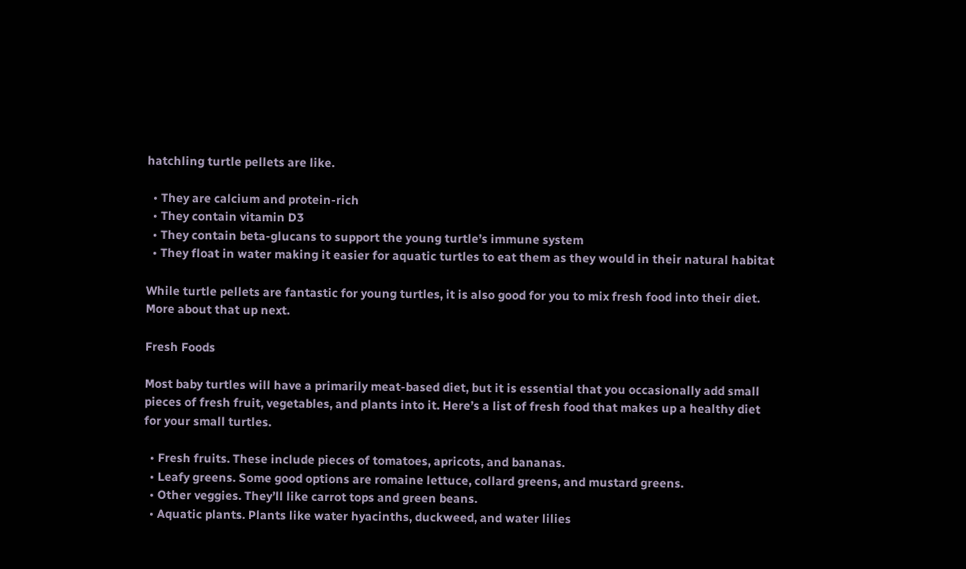hatchling turtle pellets are like.

  • They are calcium and protein-rich
  • They contain vitamin D3
  • They contain beta-glucans to support the young turtle’s immune system
  • They float in water making it easier for aquatic turtles to eat them as they would in their natural habitat

While turtle pellets are fantastic for young turtles, it is also good for you to mix fresh food into their diet. More about that up next.

Fresh Foods

Most baby turtles will have a primarily meat-based diet, but it is essential that you occasionally add small pieces of fresh fruit, vegetables, and plants into it. Here’s a list of fresh food that makes up a healthy diet for your small turtles.

  • Fresh fruits. These include pieces of tomatoes, apricots, and bananas.
  • Leafy greens. Some good options are romaine lettuce, collard greens, and mustard greens.
  • Other veggies. They’ll like carrot tops and green beans.
  • Aquatic plants. Plants like water hyacinths, duckweed, and water lilies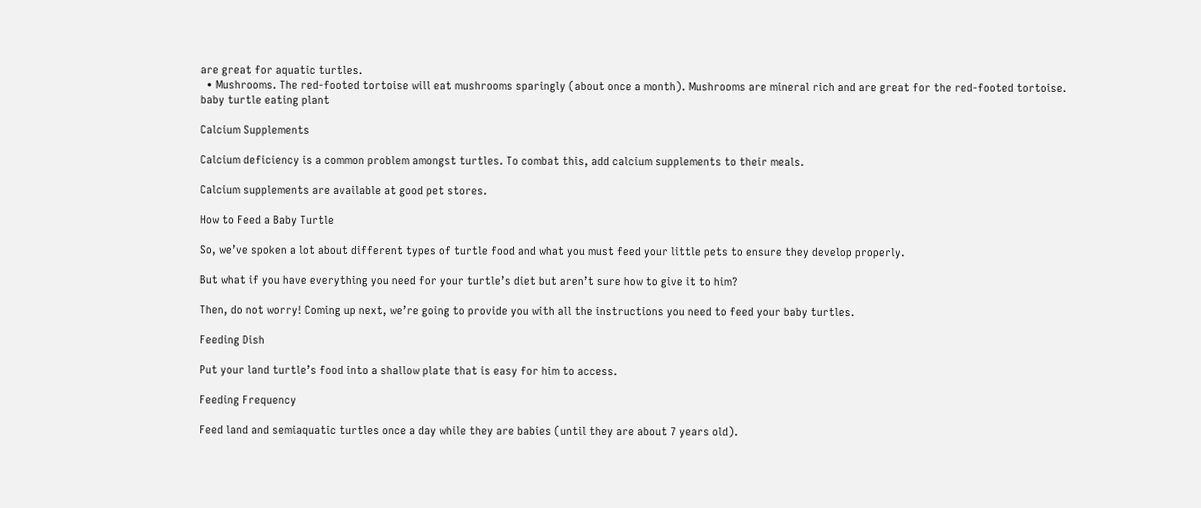are great for aquatic turtles.
  • Mushrooms. The red-footed tortoise will eat mushrooms sparingly (about once a month). Mushrooms are mineral rich and are great for the red-footed tortoise.
baby turtle eating plant

Calcium Supplements

Calcium deficiency is a common problem amongst turtles. To combat this, add calcium supplements to their meals.

Calcium supplements are available at good pet stores.

How to Feed a Baby Turtle

So, we’ve spoken a lot about different types of turtle food and what you must feed your little pets to ensure they develop properly.

But what if you have everything you need for your turtle’s diet but aren’t sure how to give it to him?

Then, do not worry! Coming up next, we’re going to provide you with all the instructions you need to feed your baby turtles.

Feeding Dish

Put your land turtle’s food into a shallow plate that is easy for him to access.

Feeding Frequency

Feed land and semiaquatic turtles once a day while they are babies (until they are about 7 years old).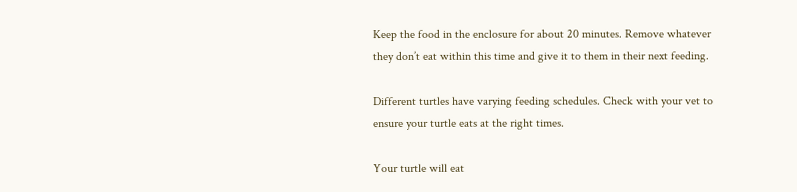Keep the food in the enclosure for about 20 minutes. Remove whatever they don’t eat within this time and give it to them in their next feeding.

Different turtles have varying feeding schedules. Check with your vet to ensure your turtle eats at the right times.

Your turtle will eat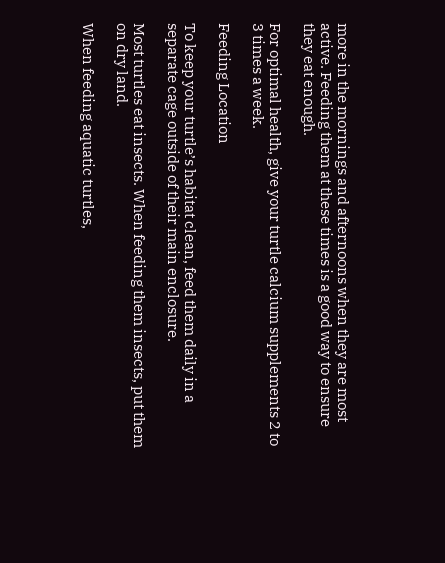more in the mornings and afternoons when they are most active. Feeding them at these times is a good way to ensure they eat enough.

For optimal health, give your turtle calcium supplements 2 to 3 times a week.

Feeding Location

To keep your turtle’s habitat clean, feed them daily in a separate cage outside of their main enclosure.

Most turtles eat insects. When feeding them insects, put them on dry land.

When feeding aquatic turtles,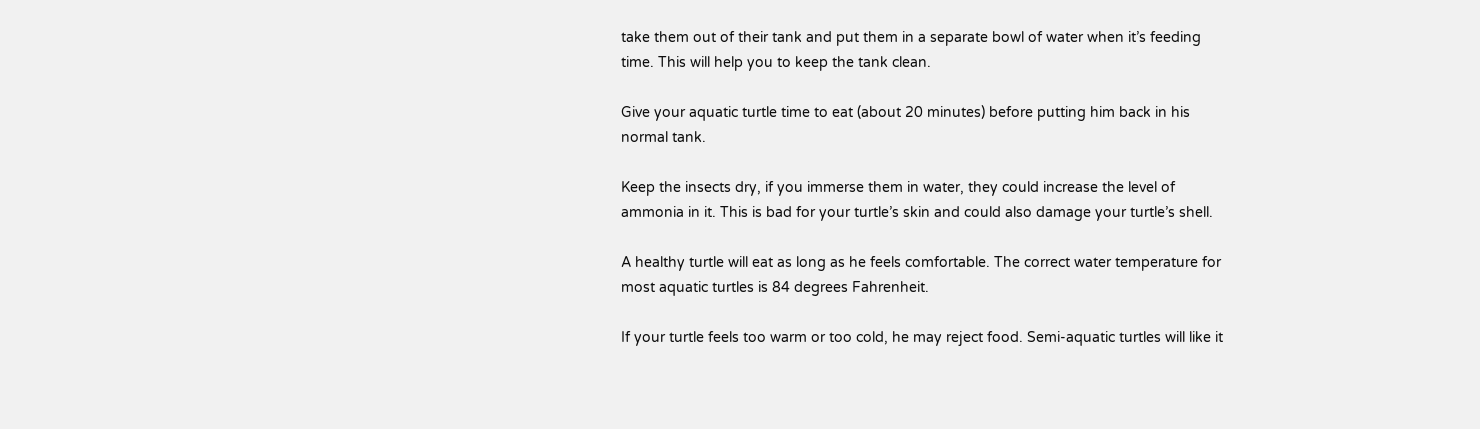take them out of their tank and put them in a separate bowl of water when it’s feeding time. This will help you to keep the tank clean.

Give your aquatic turtle time to eat (about 20 minutes) before putting him back in his normal tank.

Keep the insects dry, if you immerse them in water, they could increase the level of ammonia in it. This is bad for your turtle’s skin and could also damage your turtle’s shell.

A healthy turtle will eat as long as he feels comfortable. The correct water temperature for most aquatic turtles is 84 degrees Fahrenheit.

If your turtle feels too warm or too cold, he may reject food. Semi-aquatic turtles will like it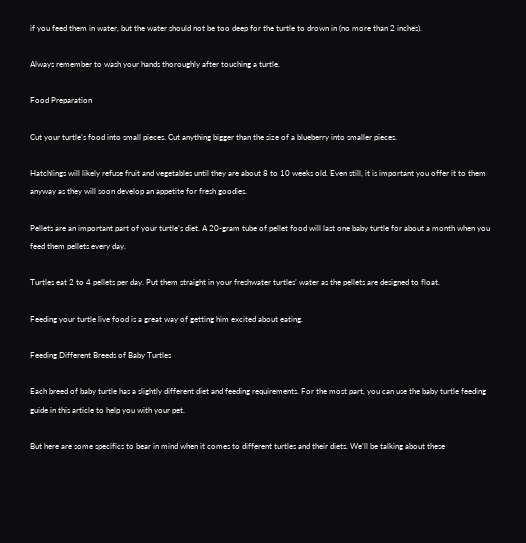if you feed them in water, but the water should not be too deep for the turtle to drown in (no more than 2 inches).

Always remember to wash your hands thoroughly after touching a turtle.

Food Preparation

Cut your turtle’s food into small pieces. Cut anything bigger than the size of a blueberry into smaller pieces.

Hatchlings will likely refuse fruit and vegetables until they are about 8 to 10 weeks old. Even still, it is important you offer it to them anyway as they will soon develop an appetite for fresh goodies.

Pellets are an important part of your turtle’s diet. A 20-gram tube of pellet food will last one baby turtle for about a month when you feed them pellets every day.

Turtles eat 2 to 4 pellets per day. Put them straight in your freshwater turtles’ water as the pellets are designed to float.

Feeding your turtle live food is a great way of getting him excited about eating.

Feeding Different Breeds of Baby Turtles

Each breed of baby turtle has a slightly different diet and feeding requirements. For the most part, you can use the baby turtle feeding guide in this article to help you with your pet.

But here are some specifics to bear in mind when it comes to different turtles and their diets. We’ll be talking about these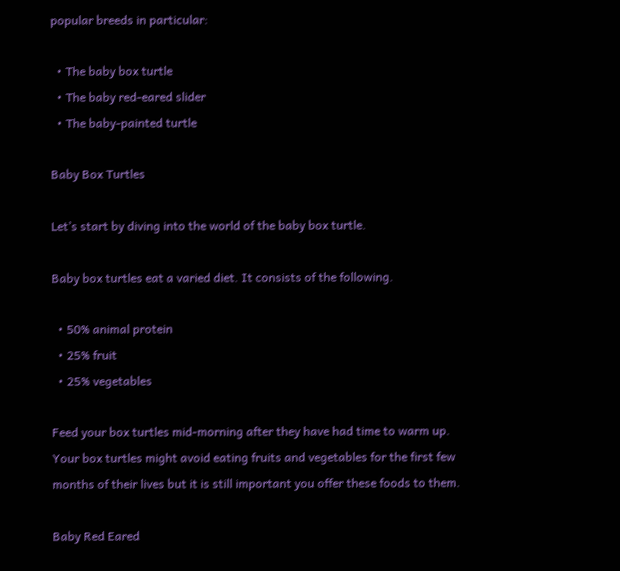popular breeds in particular:

  • The baby box turtle
  • The baby red-eared slider
  • The baby-painted turtle

Baby Box Turtles

Let’s start by diving into the world of the baby box turtle.

Baby box turtles eat a varied diet. It consists of the following.

  • 50% animal protein
  • 25% fruit
  • 25% vegetables

Feed your box turtles mid-morning after they have had time to warm up. Your box turtles might avoid eating fruits and vegetables for the first few months of their lives but it is still important you offer these foods to them.

Baby Red Eared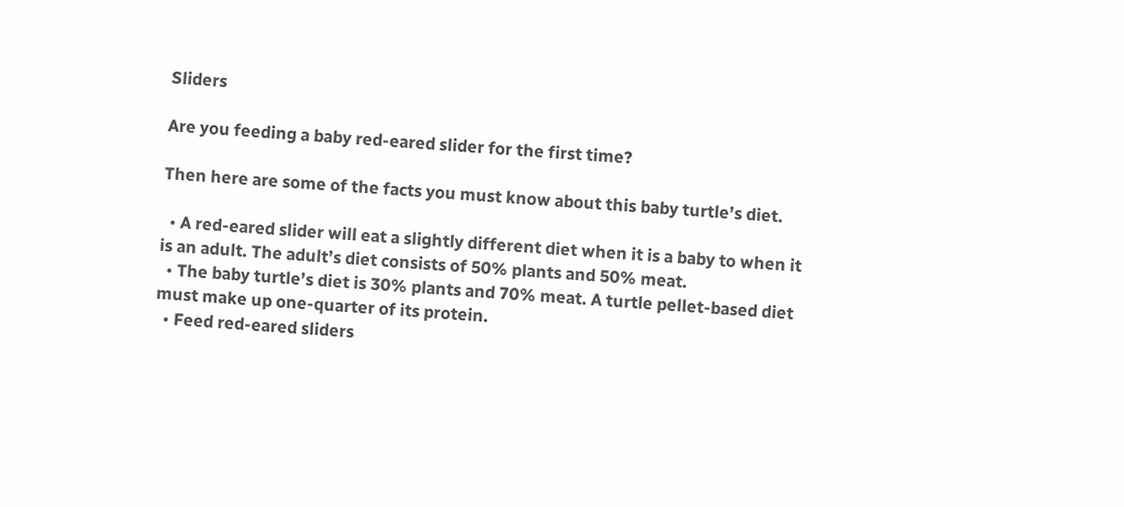Sliders

Are you feeding a baby red-eared slider for the first time?

Then here are some of the facts you must know about this baby turtle’s diet.

  • A red-eared slider will eat a slightly different diet when it is a baby to when it is an adult. The adult’s diet consists of 50% plants and 50% meat.
  • The baby turtle’s diet is 30% plants and 70% meat. A turtle pellet-based diet must make up one-quarter of its protein.
  • Feed red-eared sliders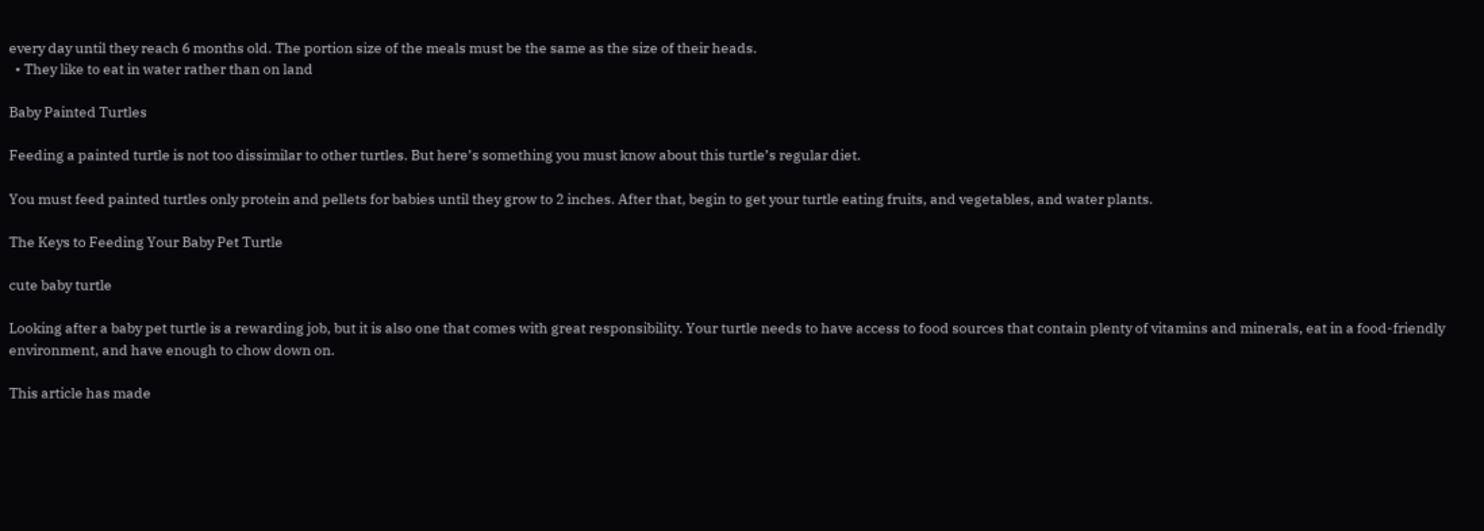every day until they reach 6 months old. The portion size of the meals must be the same as the size of their heads.
  • They like to eat in water rather than on land

Baby Painted Turtles

Feeding a painted turtle is not too dissimilar to other turtles. But here’s something you must know about this turtle’s regular diet.

You must feed painted turtles only protein and pellets for babies until they grow to 2 inches. After that, begin to get your turtle eating fruits, and vegetables, and water plants.

The Keys to Feeding Your Baby Pet Turtle

cute baby turtle

Looking after a baby pet turtle is a rewarding job, but it is also one that comes with great responsibility. Your turtle needs to have access to food sources that contain plenty of vitamins and minerals, eat in a food-friendly environment, and have enough to chow down on.

This article has made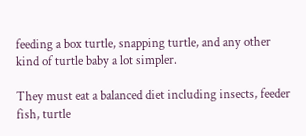feeding a box turtle, snapping turtle, and any other kind of turtle baby a lot simpler.

They must eat a balanced diet including insects, feeder fish, turtle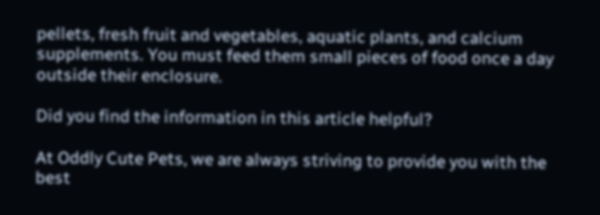pellets, fresh fruit and vegetables, aquatic plants, and calcium supplements. You must feed them small pieces of food once a day outside their enclosure.

Did you find the information in this article helpful?

At Oddly Cute Pets, we are always striving to provide you with the best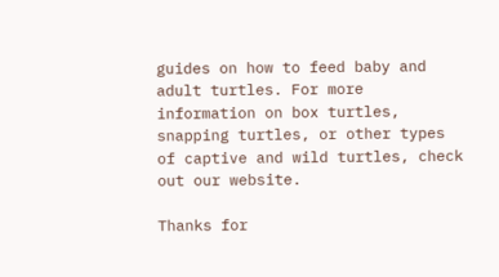guides on how to feed baby and adult turtles. For more information on box turtles, snapping turtles, or other types of captive and wild turtles, check out our website.

Thanks for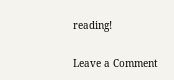reading!

Leave a Comment